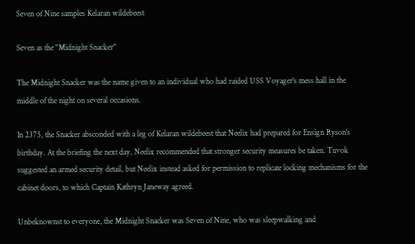Seven of Nine samples Kelaran wildebeest

Seven as the "Midnight Snacker"

The Midnight Snacker was the name given to an individual who had raided USS Voyager's mess hall in the middle of the night on several occasions.

In 2375, the Snacker absconded with a leg of Kelaran wildebeest that Neelix had prepared for Ensign Ryson's birthday. At the briefing the next day, Neelix recommended that stronger security measures be taken. Tuvok suggested an armed security detail, but Neelix instead asked for permission to replicate locking mechanisms for the cabinet doors, to which Captain Kathryn Janeway agreed.

Unbeknownst to everyone, the Midnight Snacker was Seven of Nine, who was sleepwalking and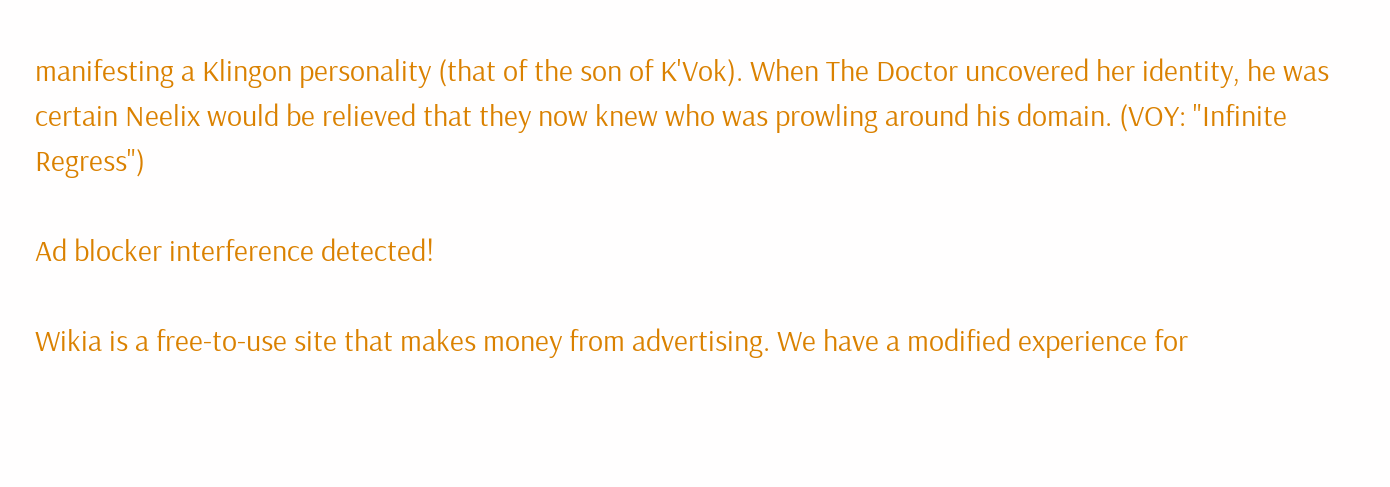manifesting a Klingon personality (that of the son of K'Vok). When The Doctor uncovered her identity, he was certain Neelix would be relieved that they now knew who was prowling around his domain. (VOY: "Infinite Regress")

Ad blocker interference detected!

Wikia is a free-to-use site that makes money from advertising. We have a modified experience for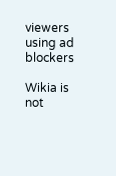viewers using ad blockers

Wikia is not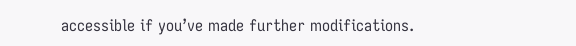accessible if you’ve made further modifications.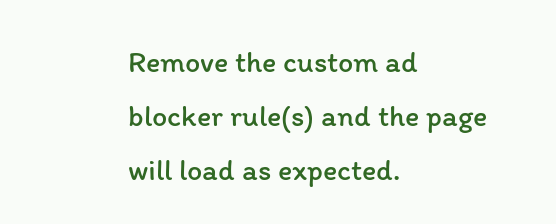Remove the custom ad blocker rule(s) and the page will load as expected.